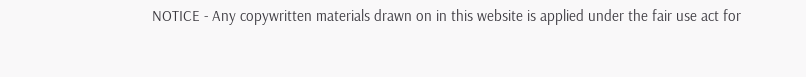NOTICE - Any copywritten materials drawn on in this website is applied under the fair use act for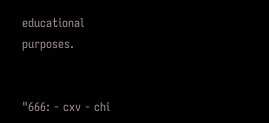educational purposes.


"666: - cxv - chi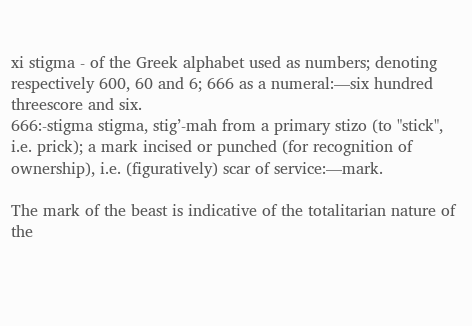xi stigma - of the Greek alphabet used as numbers; denoting respectively 600, 60 and 6; 666 as a numeral:—six hundred threescore and six.
666:-stigma stigma, stig’-mah from a primary stizo (to "stick", i.e. prick); a mark incised or punched (for recognition of ownership), i.e. (figuratively) scar of service:—mark.

The mark of the beast is indicative of the totalitarian nature of the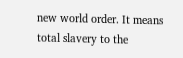new world order. It means total slavery to the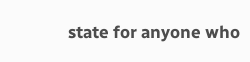state for anyone who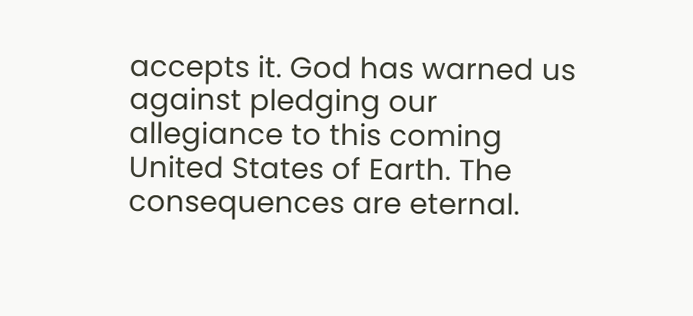accepts it. God has warned us against pledging our allegiance to this coming United States of Earth. The consequences are eternal.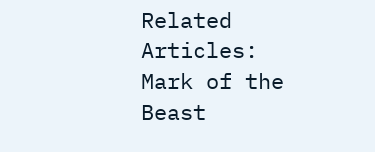Related Articles:
Mark of the Beast